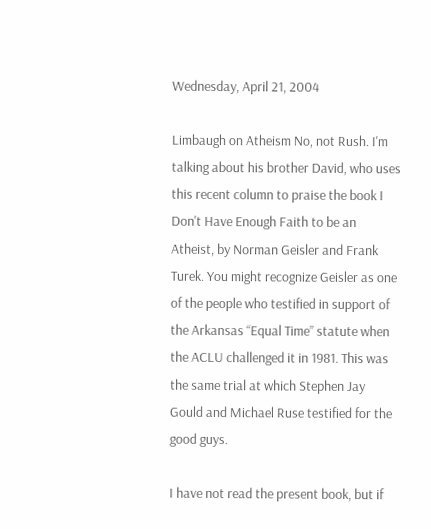Wednesday, April 21, 2004

Limbaugh on Atheism No, not Rush. I'm talking about his brother David, who uses this recent column to praise the book I Don't Have Enough Faith to be an Atheist, by Norman Geisler and Frank Turek. You might recognize Geisler as one of the people who testified in support of the Arkansas “Equal Time” statute when the ACLU challenged it in 1981. This was the same trial at which Stephen Jay Gould and Michael Ruse testified for the good guys.

I have not read the present book, but if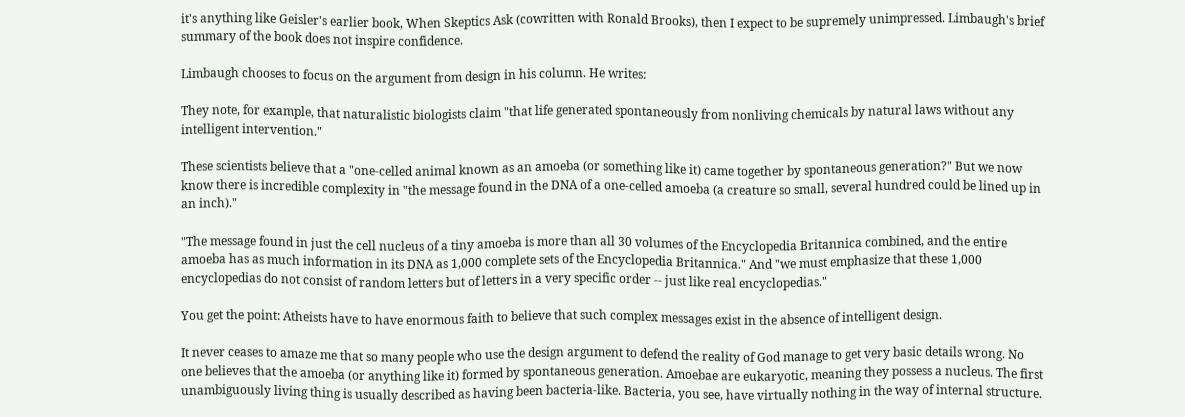it's anything like Geisler's earlier book, When Skeptics Ask (cowritten with Ronald Brooks), then I expect to be supremely unimpressed. Limbaugh's brief summary of the book does not inspire confidence.

Limbaugh chooses to focus on the argument from design in his column. He writes:

They note, for example, that naturalistic biologists claim "that life generated spontaneously from nonliving chemicals by natural laws without any intelligent intervention."

These scientists believe that a "one-celled animal known as an amoeba (or something like it) came together by spontaneous generation?" But we now know there is incredible complexity in "the message found in the DNA of a one-celled amoeba (a creature so small, several hundred could be lined up in an inch)."

"The message found in just the cell nucleus of a tiny amoeba is more than all 30 volumes of the Encyclopedia Britannica combined, and the entire amoeba has as much information in its DNA as 1,000 complete sets of the Encyclopedia Britannica." And "we must emphasize that these 1,000 encyclopedias do not consist of random letters but of letters in a very specific order -- just like real encyclopedias."

You get the point: Atheists have to have enormous faith to believe that such complex messages exist in the absence of intelligent design.

It never ceases to amaze me that so many people who use the design argument to defend the reality of God manage to get very basic details wrong. No one believes that the amoeba (or anything like it) formed by spontaneous generation. Amoebae are eukaryotic, meaning they possess a nucleus. The first unambiguously living thing is usually described as having been bacteria-like. Bacteria, you see, have virtually nothing in the way of internal structure.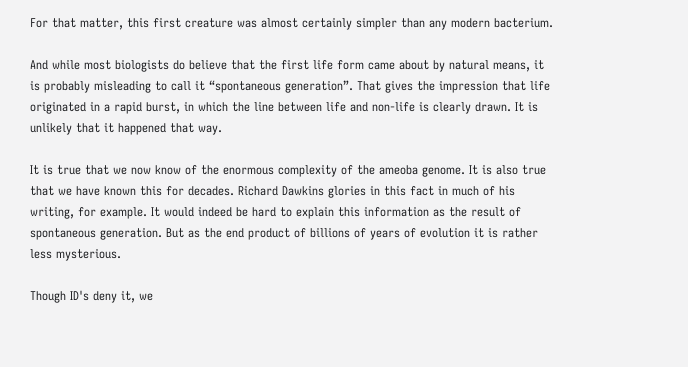For that matter, this first creature was almost certainly simpler than any modern bacterium.

And while most biologists do believe that the first life form came about by natural means, it is probably misleading to call it “spontaneous generation”. That gives the impression that life originated in a rapid burst, in which the line between life and non-life is clearly drawn. It is unlikely that it happened that way.

It is true that we now know of the enormous complexity of the ameoba genome. It is also true that we have known this for decades. Richard Dawkins glories in this fact in much of his writing, for example. It would indeed be hard to explain this information as the result of spontaneous generation. But as the end product of billions of years of evolution it is rather less mysterious.

Though ID's deny it, we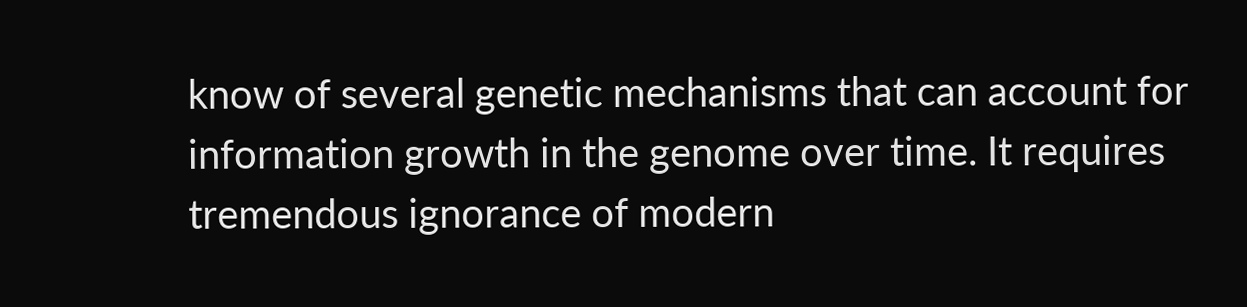know of several genetic mechanisms that can account for information growth in the genome over time. It requires tremendous ignorance of modern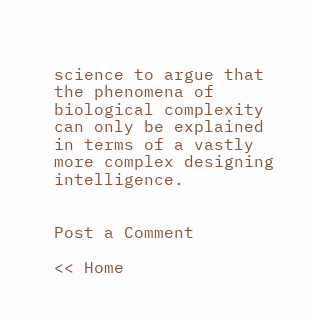science to argue that the phenomena of biological complexity can only be explained in terms of a vastly more complex designing intelligence.


Post a Comment

<< Home